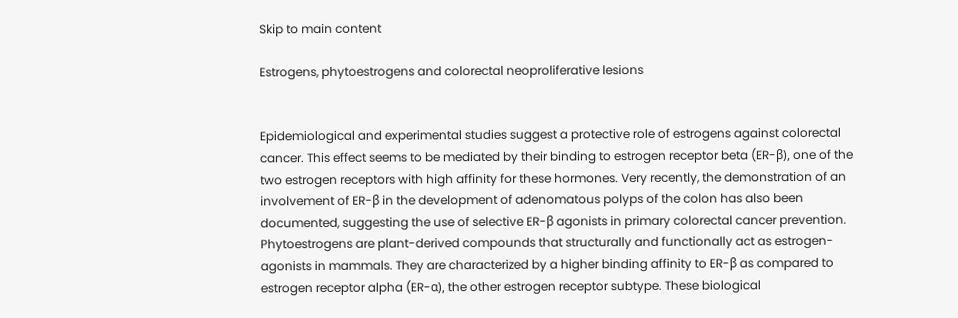Skip to main content

Estrogens, phytoestrogens and colorectal neoproliferative lesions


Epidemiological and experimental studies suggest a protective role of estrogens against colorectal cancer. This effect seems to be mediated by their binding to estrogen receptor beta (ER-β), one of the two estrogen receptors with high affinity for these hormones. Very recently, the demonstration of an involvement of ER-β in the development of adenomatous polyps of the colon has also been documented, suggesting the use of selective ER-β agonists in primary colorectal cancer prevention. Phytoestrogens are plant-derived compounds that structurally and functionally act as estrogen-agonists in mammals. They are characterized by a higher binding affinity to ER-β as compared to estrogen receptor alpha (ER-α), the other estrogen receptor subtype. These biological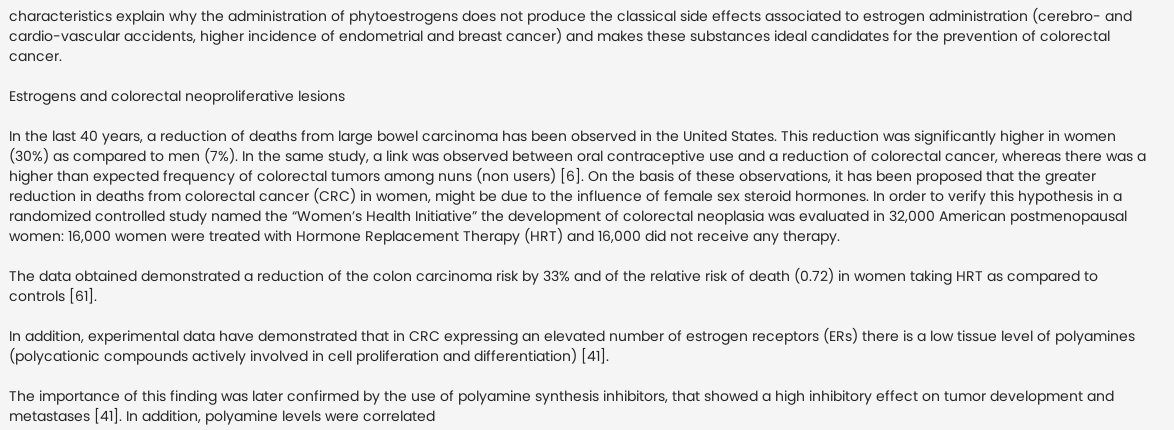characteristics explain why the administration of phytoestrogens does not produce the classical side effects associated to estrogen administration (cerebro- and cardio-vascular accidents, higher incidence of endometrial and breast cancer) and makes these substances ideal candidates for the prevention of colorectal cancer.

Estrogens and colorectal neoproliferative lesions

In the last 40 years, a reduction of deaths from large bowel carcinoma has been observed in the United States. This reduction was significantly higher in women (30%) as compared to men (7%). In the same study, a link was observed between oral contraceptive use and a reduction of colorectal cancer, whereas there was a higher than expected frequency of colorectal tumors among nuns (non users) [6]. On the basis of these observations, it has been proposed that the greater reduction in deaths from colorectal cancer (CRC) in women, might be due to the influence of female sex steroid hormones. In order to verify this hypothesis in a randomized controlled study named the “Women’s Health Initiative” the development of colorectal neoplasia was evaluated in 32,000 American postmenopausal women: 16,000 women were treated with Hormone Replacement Therapy (HRT) and 16,000 did not receive any therapy.

The data obtained demonstrated a reduction of the colon carcinoma risk by 33% and of the relative risk of death (0.72) in women taking HRT as compared to controls [61].

In addition, experimental data have demonstrated that in CRC expressing an elevated number of estrogen receptors (ERs) there is a low tissue level of polyamines (polycationic compounds actively involved in cell proliferation and differentiation) [41].

The importance of this finding was later confirmed by the use of polyamine synthesis inhibitors, that showed a high inhibitory effect on tumor development and metastases [41]. In addition, polyamine levels were correlated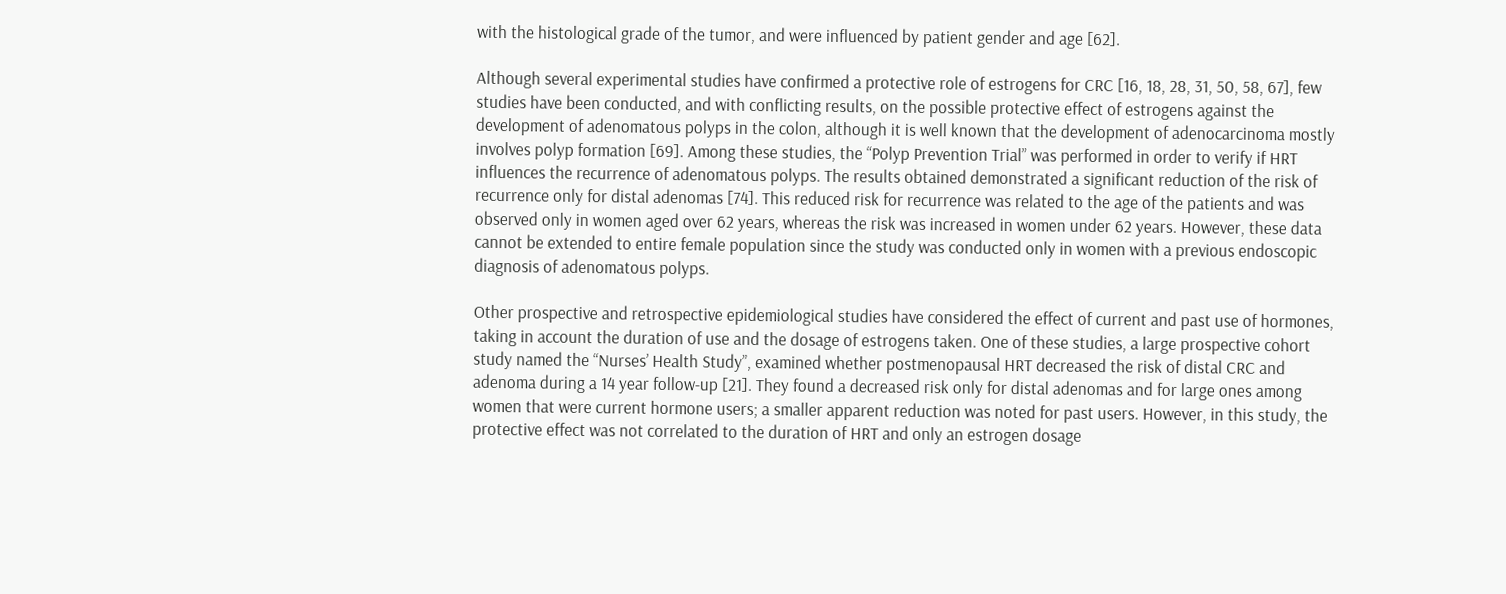with the histological grade of the tumor, and were influenced by patient gender and age [62].

Although several experimental studies have confirmed a protective role of estrogens for CRC [16, 18, 28, 31, 50, 58, 67], few studies have been conducted, and with conflicting results, on the possible protective effect of estrogens against the development of adenomatous polyps in the colon, although it is well known that the development of adenocarcinoma mostly involves polyp formation [69]. Among these studies, the “Polyp Prevention Trial” was performed in order to verify if HRT influences the recurrence of adenomatous polyps. The results obtained demonstrated a significant reduction of the risk of recurrence only for distal adenomas [74]. This reduced risk for recurrence was related to the age of the patients and was observed only in women aged over 62 years, whereas the risk was increased in women under 62 years. However, these data cannot be extended to entire female population since the study was conducted only in women with a previous endoscopic diagnosis of adenomatous polyps.

Other prospective and retrospective epidemiological studies have considered the effect of current and past use of hormones, taking in account the duration of use and the dosage of estrogens taken. One of these studies, a large prospective cohort study named the “Nurses’ Health Study”, examined whether postmenopausal HRT decreased the risk of distal CRC and adenoma during a 14 year follow-up [21]. They found a decreased risk only for distal adenomas and for large ones among women that were current hormone users; a smaller apparent reduction was noted for past users. However, in this study, the protective effect was not correlated to the duration of HRT and only an estrogen dosage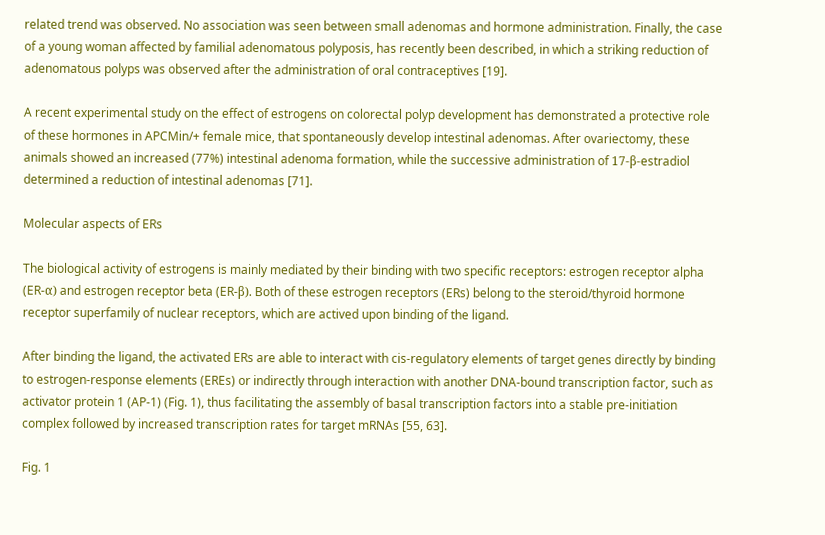related trend was observed. No association was seen between small adenomas and hormone administration. Finally, the case of a young woman affected by familial adenomatous polyposis, has recently been described, in which a striking reduction of adenomatous polyps was observed after the administration of oral contraceptives [19].

A recent experimental study on the effect of estrogens on colorectal polyp development has demonstrated a protective role of these hormones in APCMin/+ female mice, that spontaneously develop intestinal adenomas. After ovariectomy, these animals showed an increased (77%) intestinal adenoma formation, while the successive administration of 17-β-estradiol determined a reduction of intestinal adenomas [71].

Molecular aspects of ERs

The biological activity of estrogens is mainly mediated by their binding with two specific receptors: estrogen receptor alpha (ER-α) and estrogen receptor beta (ER-β). Both of these estrogen receptors (ERs) belong to the steroid/thyroid hormone receptor superfamily of nuclear receptors, which are actived upon binding of the ligand.

After binding the ligand, the activated ERs are able to interact with cis-regulatory elements of target genes directly by binding to estrogen-response elements (EREs) or indirectly through interaction with another DNA-bound transcription factor, such as activator protein 1 (AP-1) (Fig. 1), thus facilitating the assembly of basal transcription factors into a stable pre-initiation complex followed by increased transcription rates for target mRNAs [55, 63].

Fig. 1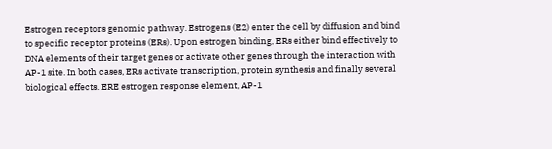Estrogen receptors genomic pathway. Estrogens (E2) enter the cell by diffusion and bind to specific receptor proteins (ERs). Upon estrogen binding, ERs either bind effectively to DNA elements of their target genes or activate other genes through the interaction with AP-1 site. In both cases, ERs activate transcription, protein synthesis and finally several biological effects. ERE estrogen response element, AP-1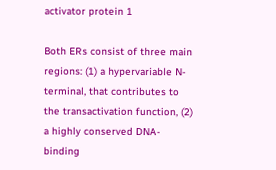activator protein 1

Both ERs consist of three main regions: (1) a hypervariable N-terminal, that contributes to the transactivation function, (2) a highly conserved DNA-binding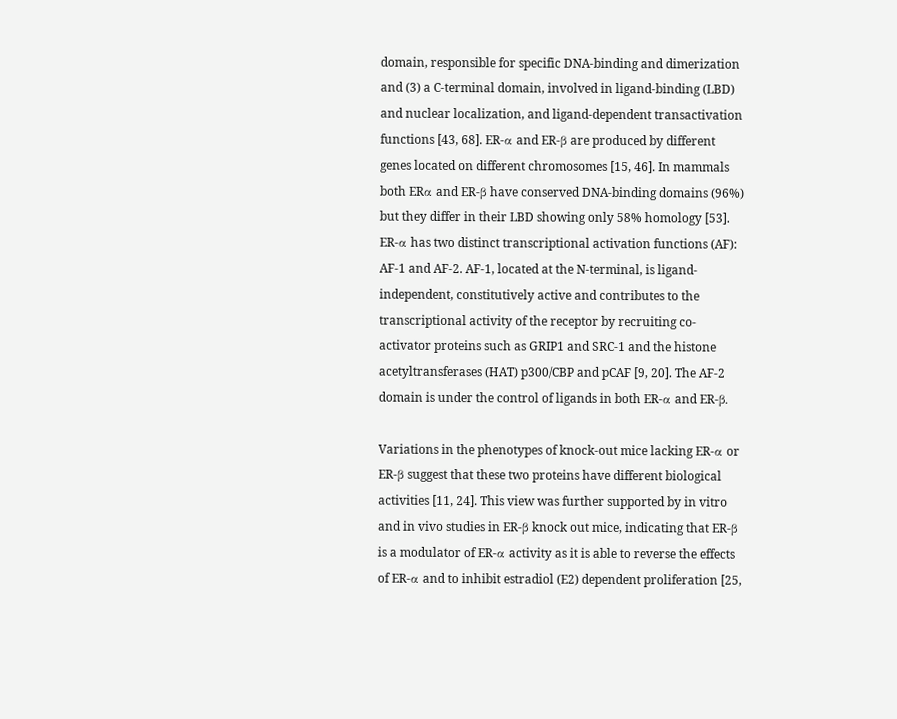domain, responsible for specific DNA-binding and dimerization and (3) a C-terminal domain, involved in ligand-binding (LBD) and nuclear localization, and ligand-dependent transactivation functions [43, 68]. ER-α and ER-β are produced by different genes located on different chromosomes [15, 46]. In mammals both ERα and ER-β have conserved DNA-binding domains (96%) but they differ in their LBD showing only 58% homology [53]. ER-α has two distinct transcriptional activation functions (AF): AF-1 and AF-2. AF-1, located at the N-terminal, is ligand-independent, constitutively active and contributes to the transcriptional activity of the receptor by recruiting co-activator proteins such as GRIP1 and SRC-1 and the histone acetyltransferases (HAT) p300/CBP and pCAF [9, 20]. The AF-2 domain is under the control of ligands in both ER-α and ER-β.

Variations in the phenotypes of knock-out mice lacking ER-α or ER-β suggest that these two proteins have different biological activities [11, 24]. This view was further supported by in vitro and in vivo studies in ER-β knock out mice, indicating that ER-β is a modulator of ER-α activity as it is able to reverse the effects of ER-α and to inhibit estradiol (E2) dependent proliferation [25,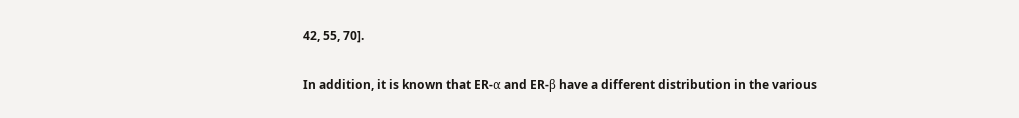42, 55, 70].

In addition, it is known that ER-α and ER-β have a different distribution in the various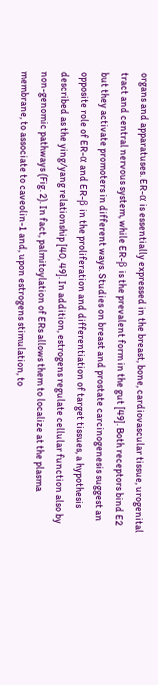organs and apparatuses. ER-α is essentially expressed in the breast, bone, cardiovascular tissue, urogenital tract and central nervous system, while ER-β is the prevalent form in the gut [49]. Both receptors bind E2 but they activate promoters in different ways. Studies on breast and prostate carcinogenesis suggest an opposite role of ER-α and ER-β in the proliferation and differentiation of target tissues, a hypothesis described as the ying/yang relationship [40, 49]. In addition, estrogens regulate cellular function also by non-genomic pathways (Fig. 2). In fact, palmitoylation of ERs allows them to localize at the plasma membrane, to associate to caveolin-1 and, upon estrogens stimulation, to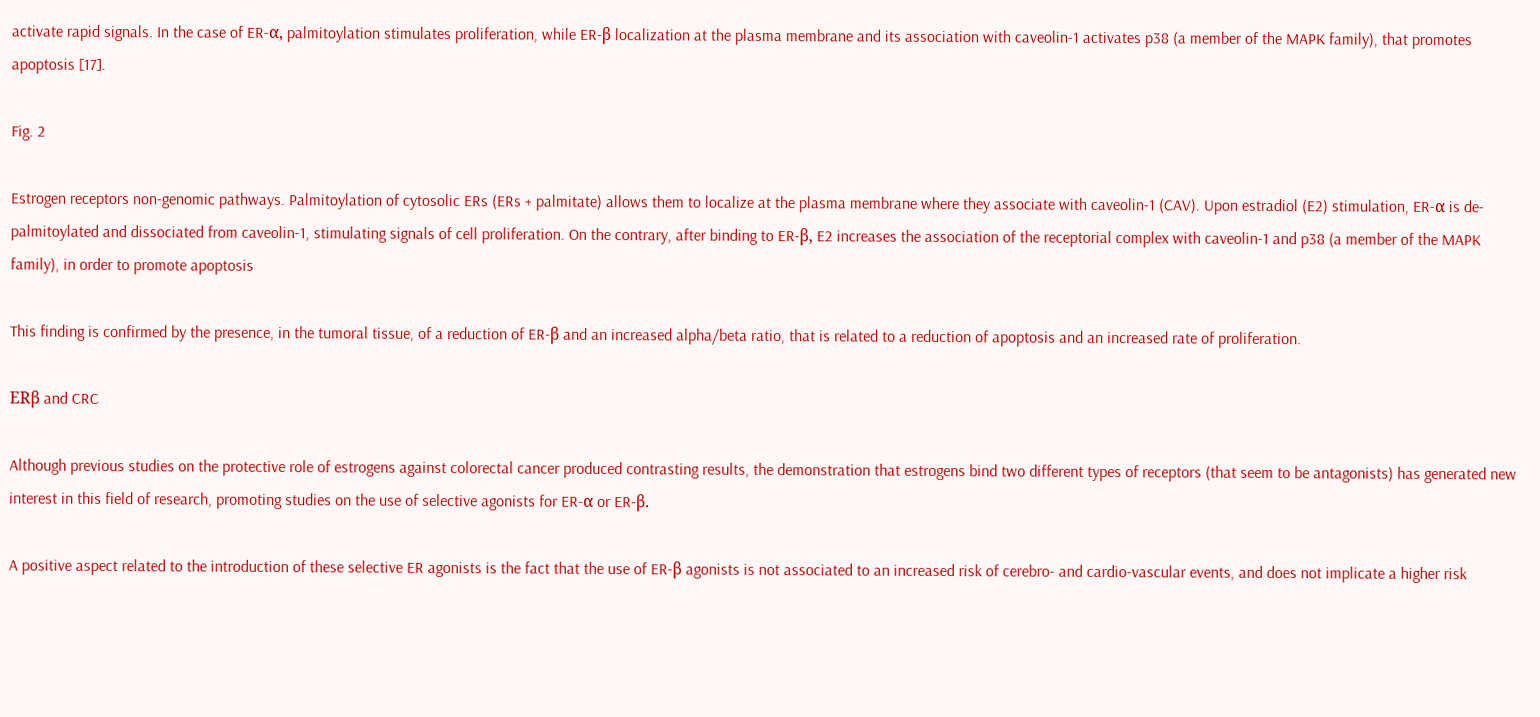activate rapid signals. In the case of ER-α, palmitoylation stimulates proliferation, while ER-β localization at the plasma membrane and its association with caveolin-1 activates p38 (a member of the MAPK family), that promotes apoptosis [17].

Fig. 2

Estrogen receptors non-genomic pathways. Palmitoylation of cytosolic ERs (ERs + palmitate) allows them to localize at the plasma membrane where they associate with caveolin-1 (CAV). Upon estradiol (E2) stimulation, ER-α is de-palmitoylated and dissociated from caveolin-1, stimulating signals of cell proliferation. On the contrary, after binding to ER-β, E2 increases the association of the receptorial complex with caveolin-1 and p38 (a member of the MAPK family), in order to promote apoptosis

This finding is confirmed by the presence, in the tumoral tissue, of a reduction of ER-β and an increased alpha/beta ratio, that is related to a reduction of apoptosis and an increased rate of proliferation.

ERβ and CRC

Although previous studies on the protective role of estrogens against colorectal cancer produced contrasting results, the demonstration that estrogens bind two different types of receptors (that seem to be antagonists) has generated new interest in this field of research, promoting studies on the use of selective agonists for ER-α or ER-β.

A positive aspect related to the introduction of these selective ER agonists is the fact that the use of ER-β agonists is not associated to an increased risk of cerebro- and cardio-vascular events, and does not implicate a higher risk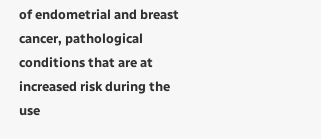of endometrial and breast cancer, pathological conditions that are at increased risk during the use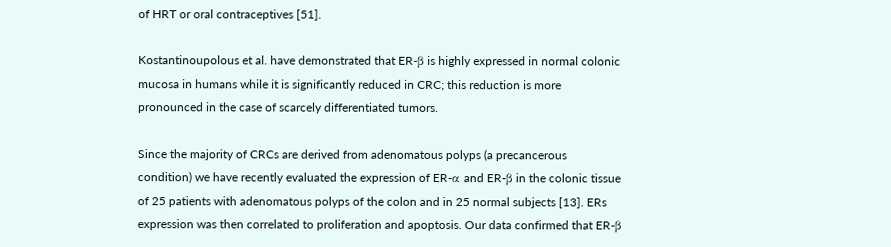of HRT or oral contraceptives [51].

Kostantinoupolous et al. have demonstrated that ER-β is highly expressed in normal colonic mucosa in humans while it is significantly reduced in CRC; this reduction is more pronounced in the case of scarcely differentiated tumors.

Since the majority of CRCs are derived from adenomatous polyps (a precancerous condition) we have recently evaluated the expression of ER-α and ER-β in the colonic tissue of 25 patients with adenomatous polyps of the colon and in 25 normal subjects [13]. ERs expression was then correlated to proliferation and apoptosis. Our data confirmed that ER-β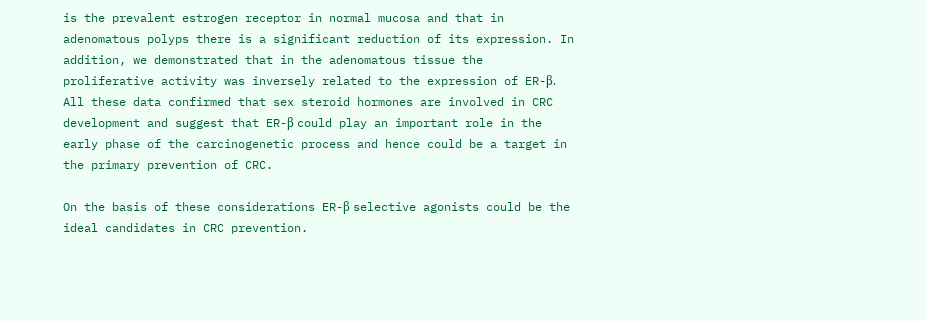is the prevalent estrogen receptor in normal mucosa and that in adenomatous polyps there is a significant reduction of its expression. In addition, we demonstrated that in the adenomatous tissue the proliferative activity was inversely related to the expression of ER-β. All these data confirmed that sex steroid hormones are involved in CRC development and suggest that ER-β could play an important role in the early phase of the carcinogenetic process and hence could be a target in the primary prevention of CRC.

On the basis of these considerations ER-β selective agonists could be the ideal candidates in CRC prevention.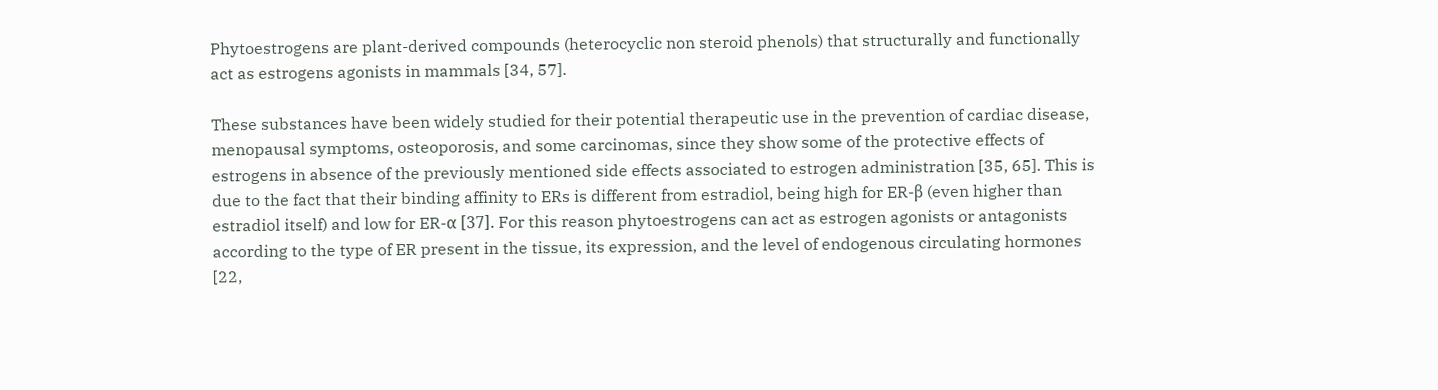Phytoestrogens are plant-derived compounds (heterocyclic non steroid phenols) that structurally and functionally act as estrogens agonists in mammals [34, 57].

These substances have been widely studied for their potential therapeutic use in the prevention of cardiac disease, menopausal symptoms, osteoporosis, and some carcinomas, since they show some of the protective effects of estrogens in absence of the previously mentioned side effects associated to estrogen administration [35, 65]. This is due to the fact that their binding affinity to ERs is different from estradiol, being high for ER-β (even higher than estradiol itself) and low for ER-α [37]. For this reason phytoestrogens can act as estrogen agonists or antagonists according to the type of ER present in the tissue, its expression, and the level of endogenous circulating hormones [22,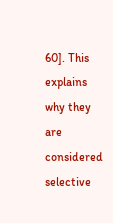60]. This explains why they are considered selective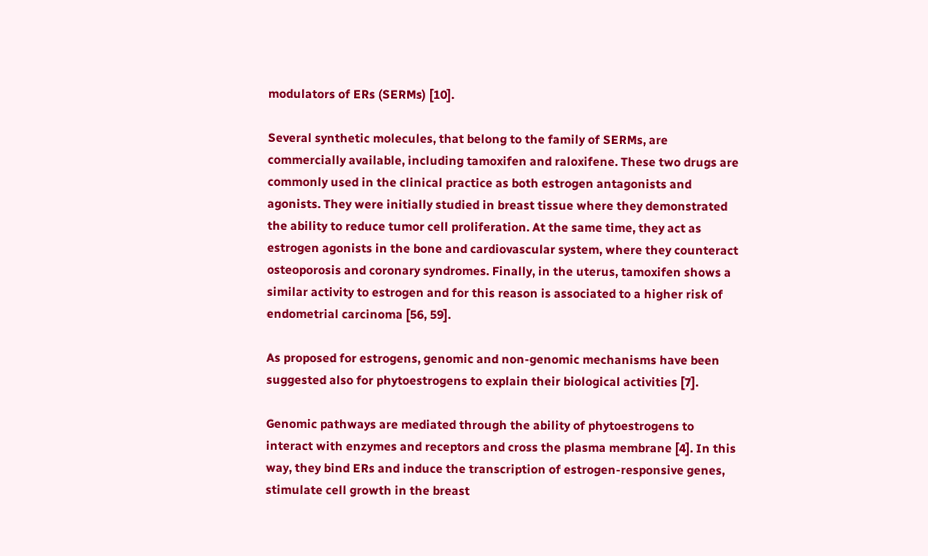modulators of ERs (SERMs) [10].

Several synthetic molecules, that belong to the family of SERMs, are commercially available, including tamoxifen and raloxifene. These two drugs are commonly used in the clinical practice as both estrogen antagonists and agonists. They were initially studied in breast tissue where they demonstrated the ability to reduce tumor cell proliferation. At the same time, they act as estrogen agonists in the bone and cardiovascular system, where they counteract osteoporosis and coronary syndromes. Finally, in the uterus, tamoxifen shows a similar activity to estrogen and for this reason is associated to a higher risk of endometrial carcinoma [56, 59].

As proposed for estrogens, genomic and non-genomic mechanisms have been suggested also for phytoestrogens to explain their biological activities [7].

Genomic pathways are mediated through the ability of phytoestrogens to interact with enzymes and receptors and cross the plasma membrane [4]. In this way, they bind ERs and induce the transcription of estrogen-responsive genes, stimulate cell growth in the breast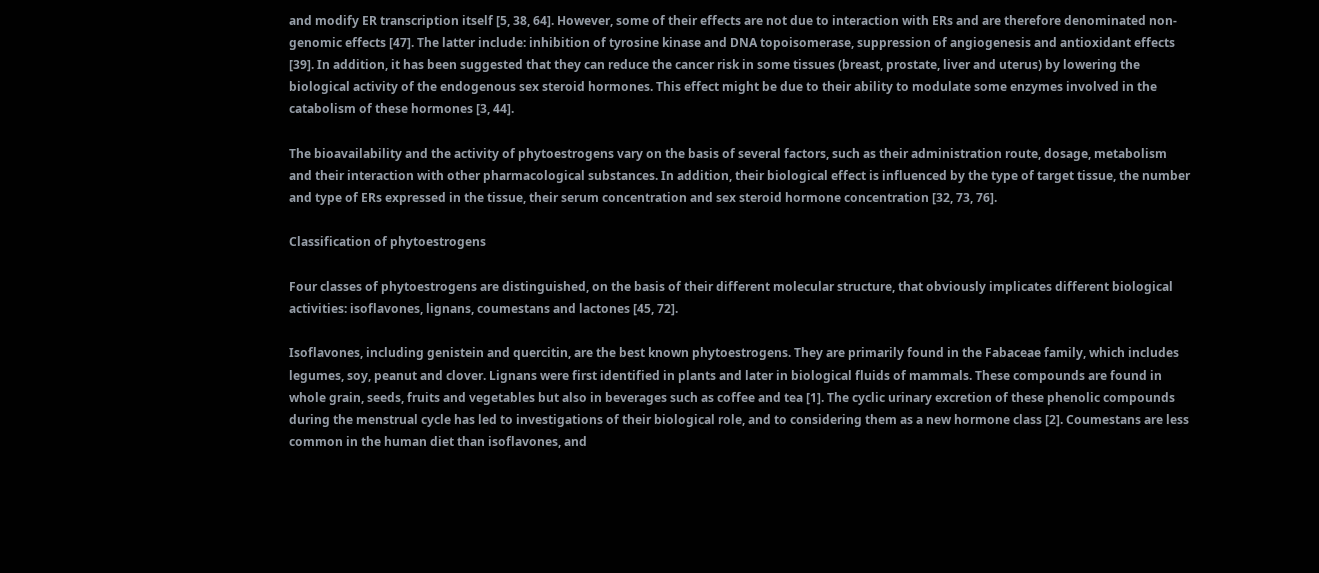and modify ER transcription itself [5, 38, 64]. However, some of their effects are not due to interaction with ERs and are therefore denominated non-genomic effects [47]. The latter include: inhibition of tyrosine kinase and DNA topoisomerase, suppression of angiogenesis and antioxidant effects [39]. In addition, it has been suggested that they can reduce the cancer risk in some tissues (breast, prostate, liver and uterus) by lowering the biological activity of the endogenous sex steroid hormones. This effect might be due to their ability to modulate some enzymes involved in the catabolism of these hormones [3, 44].

The bioavailability and the activity of phytoestrogens vary on the basis of several factors, such as their administration route, dosage, metabolism and their interaction with other pharmacological substances. In addition, their biological effect is influenced by the type of target tissue, the number and type of ERs expressed in the tissue, their serum concentration and sex steroid hormone concentration [32, 73, 76].

Classification of phytoestrogens

Four classes of phytoestrogens are distinguished, on the basis of their different molecular structure, that obviously implicates different biological activities: isoflavones, lignans, coumestans and lactones [45, 72].

Isoflavones, including genistein and quercitin, are the best known phytoestrogens. They are primarily found in the Fabaceae family, which includes legumes, soy, peanut and clover. Lignans were first identified in plants and later in biological fluids of mammals. These compounds are found in whole grain, seeds, fruits and vegetables but also in beverages such as coffee and tea [1]. The cyclic urinary excretion of these phenolic compounds during the menstrual cycle has led to investigations of their biological role, and to considering them as a new hormone class [2]. Coumestans are less common in the human diet than isoflavones, and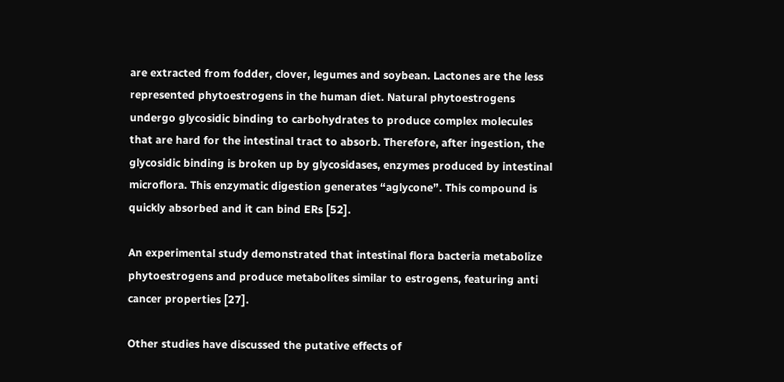are extracted from fodder, clover, legumes and soybean. Lactones are the less represented phytoestrogens in the human diet. Natural phytoestrogens undergo glycosidic binding to carbohydrates to produce complex molecules that are hard for the intestinal tract to absorb. Therefore, after ingestion, the glycosidic binding is broken up by glycosidases, enzymes produced by intestinal microflora. This enzymatic digestion generates “aglycone”. This compound is quickly absorbed and it can bind ERs [52].

An experimental study demonstrated that intestinal flora bacteria metabolize phytoestrogens and produce metabolites similar to estrogens, featuring anti cancer properties [27].

Other studies have discussed the putative effects of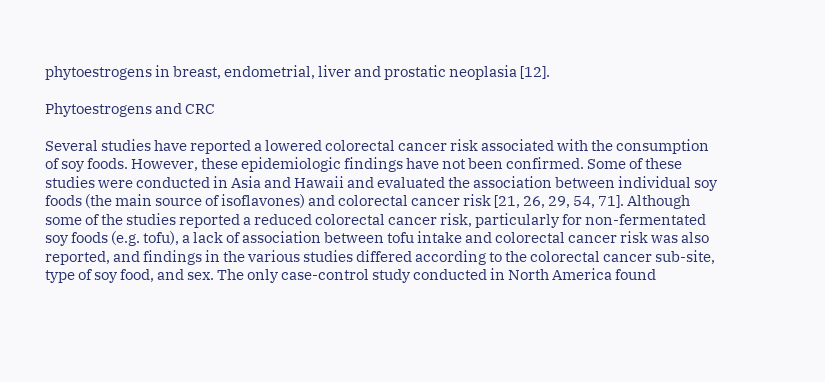phytoestrogens in breast, endometrial, liver and prostatic neoplasia [12].

Phytoestrogens and CRC

Several studies have reported a lowered colorectal cancer risk associated with the consumption of soy foods. However, these epidemiologic findings have not been confirmed. Some of these studies were conducted in Asia and Hawaii and evaluated the association between individual soy foods (the main source of isoflavones) and colorectal cancer risk [21, 26, 29, 54, 71]. Although some of the studies reported a reduced colorectal cancer risk, particularly for non-fermentated soy foods (e.g. tofu), a lack of association between tofu intake and colorectal cancer risk was also reported, and findings in the various studies differed according to the colorectal cancer sub-site, type of soy food, and sex. The only case-control study conducted in North America found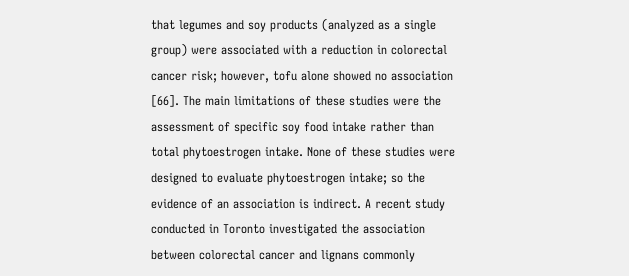that legumes and soy products (analyzed as a single group) were associated with a reduction in colorectal cancer risk; however, tofu alone showed no association [66]. The main limitations of these studies were the assessment of specific soy food intake rather than total phytoestrogen intake. None of these studies were designed to evaluate phytoestrogen intake; so the evidence of an association is indirect. A recent study conducted in Toronto investigated the association between colorectal cancer and lignans commonly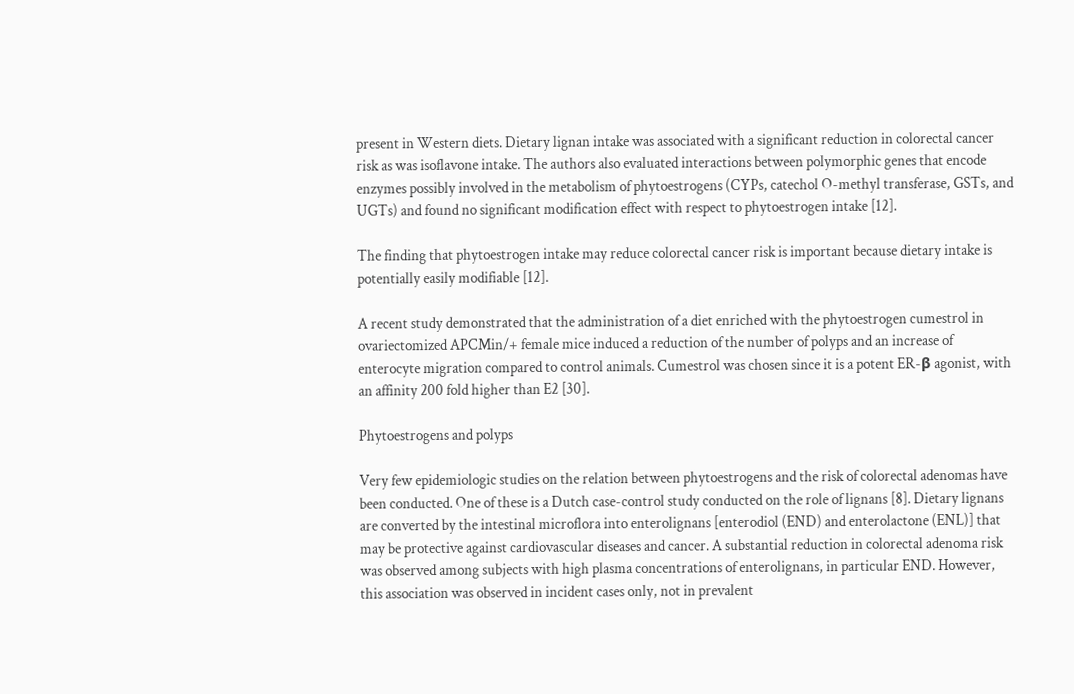present in Western diets. Dietary lignan intake was associated with a significant reduction in colorectal cancer risk as was isoflavone intake. The authors also evaluated interactions between polymorphic genes that encode enzymes possibly involved in the metabolism of phytoestrogens (CYPs, catechol O-methyl transferase, GSTs, and UGTs) and found no significant modification effect with respect to phytoestrogen intake [12].

The finding that phytoestrogen intake may reduce colorectal cancer risk is important because dietary intake is potentially easily modifiable [12].

A recent study demonstrated that the administration of a diet enriched with the phytoestrogen cumestrol in ovariectomized APCMin/+ female mice induced a reduction of the number of polyps and an increase of enterocyte migration compared to control animals. Cumestrol was chosen since it is a potent ER-β agonist, with an affinity 200 fold higher than E2 [30].

Phytoestrogens and polyps

Very few epidemiologic studies on the relation between phytoestrogens and the risk of colorectal adenomas have been conducted. One of these is a Dutch case-control study conducted on the role of lignans [8]. Dietary lignans are converted by the intestinal microflora into enterolignans [enterodiol (END) and enterolactone (ENL)] that may be protective against cardiovascular diseases and cancer. A substantial reduction in colorectal adenoma risk was observed among subjects with high plasma concentrations of enterolignans, in particular END. However, this association was observed in incident cases only, not in prevalent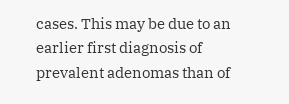cases. This may be due to an earlier first diagnosis of prevalent adenomas than of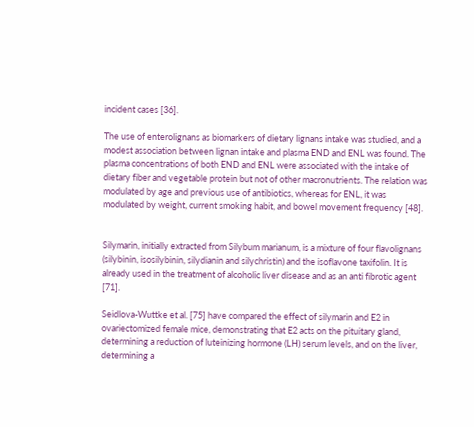incident cases [36].

The use of enterolignans as biomarkers of dietary lignans intake was studied, and a modest association between lignan intake and plasma END and ENL was found. The plasma concentrations of both END and ENL were associated with the intake of dietary fiber and vegetable protein but not of other macronutrients. The relation was modulated by age and previous use of antibiotics, whereas for ENL, it was modulated by weight, current smoking habit, and bowel movement frequency [48].


Silymarin, initially extracted from Silybum marianum, is a mixture of four flavolignans (silybinin, isosilybinin, silydianin and silychristin) and the isoflavone taxifolin. It is already used in the treatment of alcoholic liver disease and as an anti fibrotic agent [71].

Seidlova-Wuttke et al. [75] have compared the effect of silymarin and E2 in ovariectomized female mice, demonstrating that E2 acts on the pituitary gland, determining a reduction of luteinizing hormone (LH) serum levels, and on the liver, determining a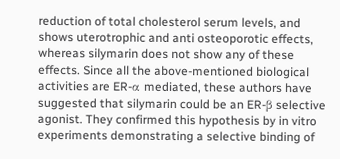reduction of total cholesterol serum levels, and shows uterotrophic and anti osteoporotic effects, whereas silymarin does not show any of these effects. Since all the above-mentioned biological activities are ER-α mediated, these authors have suggested that silymarin could be an ER-β selective agonist. They confirmed this hypothesis by in vitro experiments demonstrating a selective binding of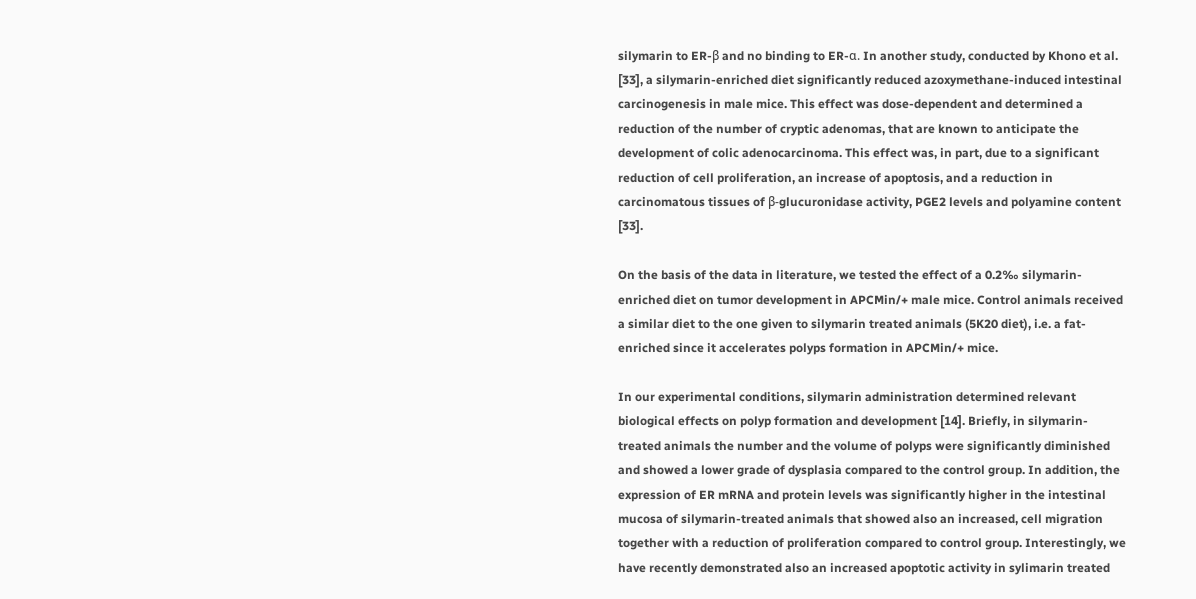silymarin to ER-β and no binding to ER-α. In another study, conducted by Khono et al. [33], a silymarin-enriched diet significantly reduced azoxymethane-induced intestinal carcinogenesis in male mice. This effect was dose-dependent and determined a reduction of the number of cryptic adenomas, that are known to anticipate the development of colic adenocarcinoma. This effect was, in part, due to a significant reduction of cell proliferation, an increase of apoptosis, and a reduction in carcinomatous tissues of β-glucuronidase activity, PGE2 levels and polyamine content [33].

On the basis of the data in literature, we tested the effect of a 0.2‰ silymarin-enriched diet on tumor development in APCMin/+ male mice. Control animals received a similar diet to the one given to silymarin treated animals (5K20 diet), i.e. a fat-enriched since it accelerates polyps formation in APCMin/+ mice.

In our experimental conditions, silymarin administration determined relevant biological effects on polyp formation and development [14]. Briefly, in silymarin-treated animals the number and the volume of polyps were significantly diminished and showed a lower grade of dysplasia compared to the control group. In addition, the expression of ER mRNA and protein levels was significantly higher in the intestinal mucosa of silymarin-treated animals that showed also an increased, cell migration together with a reduction of proliferation compared to control group. Interestingly, we have recently demonstrated also an increased apoptotic activity in sylimarin treated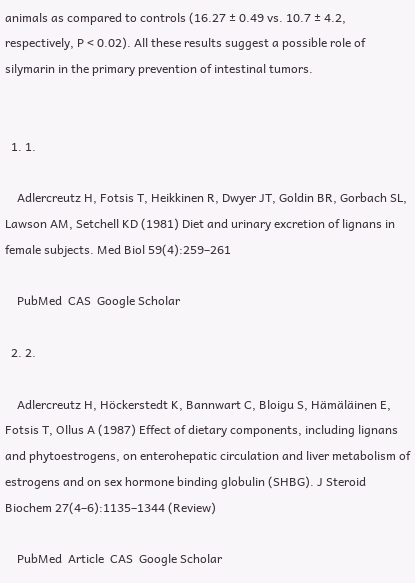animals as compared to controls (16.27 ± 0.49 vs. 10.7 ± 4.2, respectively, P < 0.02). All these results suggest a possible role of silymarin in the primary prevention of intestinal tumors.


  1. 1.

    Adlercreutz H, Fotsis T, Heikkinen R, Dwyer JT, Goldin BR, Gorbach SL, Lawson AM, Setchell KD (1981) Diet and urinary excretion of lignans in female subjects. Med Biol 59(4):259–261

    PubMed  CAS  Google Scholar

  2. 2.

    Adlercreutz H, Höckerstedt K, Bannwart C, Bloigu S, Hämäläinen E, Fotsis T, Ollus A (1987) Effect of dietary components, including lignans and phytoestrogens, on enterohepatic circulation and liver metabolism of estrogens and on sex hormone binding globulin (SHBG). J Steroid Biochem 27(4–6):1135–1344 (Review)

    PubMed  Article  CAS  Google Scholar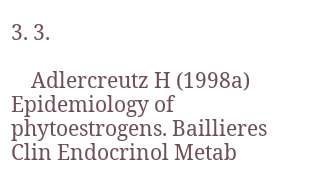3. 3.

    Adlercreutz H (1998a) Epidemiology of phytoestrogens. Baillieres Clin Endocrinol Metab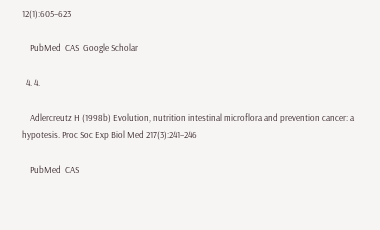12(1):605–623

    PubMed  CAS  Google Scholar

  4. 4.

    Adlercreutz H (1998b) Evolution, nutrition intestinal microflora and prevention cancer: a hypotesis. Proc Soc Exp Biol Med 217(3):241–246

    PubMed  CAS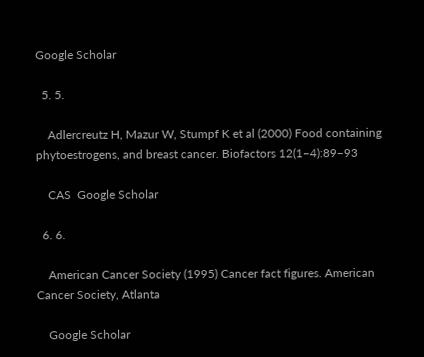Google Scholar

  5. 5.

    Adlercreutz H, Mazur W, Stumpf K et al (2000) Food containing phytoestrogens, and breast cancer. Biofactors 12(1–4):89–93

    CAS  Google Scholar

  6. 6.

    American Cancer Society (1995) Cancer fact figures. American Cancer Society, Atlanta

    Google Scholar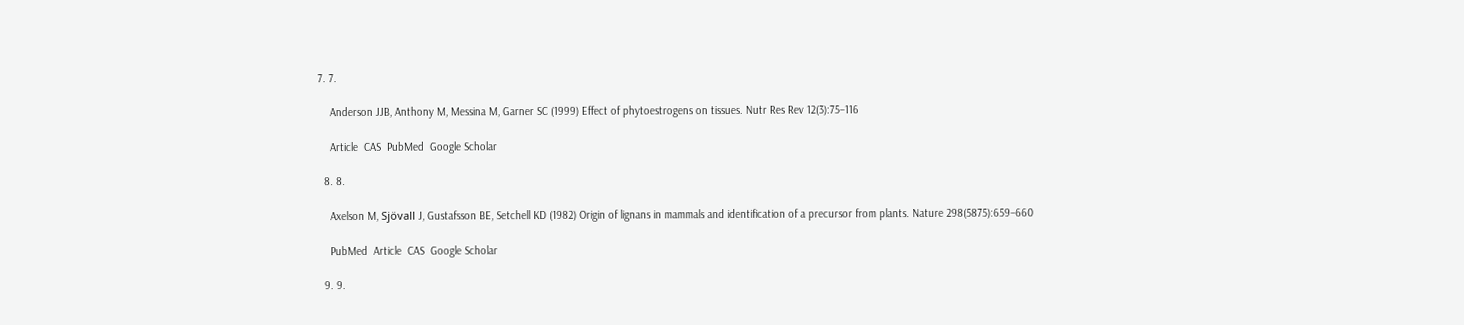7. 7.

    Anderson JJB, Anthony M, Messina M, Garner SC (1999) Effect of phytoestrogens on tissues. Nutr Res Rev 12(3):75–116

    Article  CAS  PubMed  Google Scholar

  8. 8.

    Axelson M, Sjövall J, Gustafsson BE, Setchell KD (1982) Origin of lignans in mammals and identification of a precursor from plants. Nature 298(5875):659–660

    PubMed  Article  CAS  Google Scholar

  9. 9.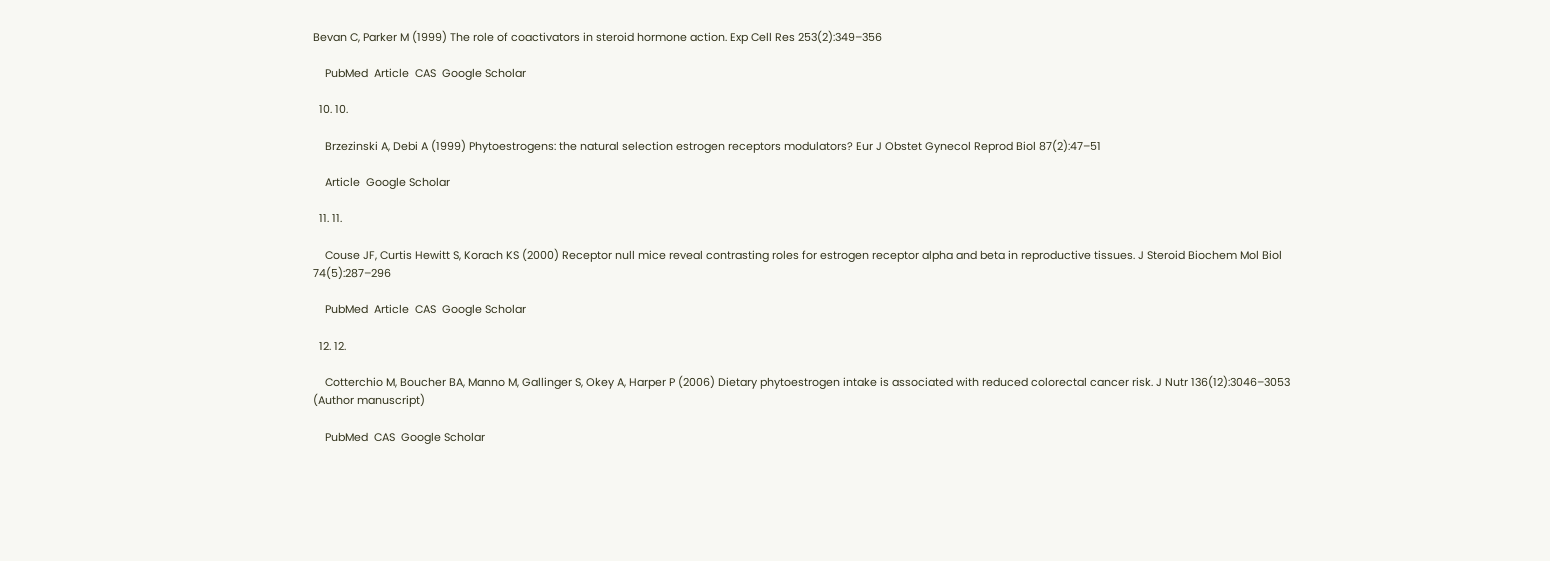Bevan C, Parker M (1999) The role of coactivators in steroid hormone action. Exp Cell Res 253(2):349–356

    PubMed  Article  CAS  Google Scholar

  10. 10.

    Brzezinski A, Debi A (1999) Phytoestrogens: the natural selection estrogen receptors modulators? Eur J Obstet Gynecol Reprod Biol 87(2):47–51

    Article  Google Scholar

  11. 11.

    Couse JF, Curtis Hewitt S, Korach KS (2000) Receptor null mice reveal contrasting roles for estrogen receptor alpha and beta in reproductive tissues. J Steroid Biochem Mol Biol 74(5):287–296

    PubMed  Article  CAS  Google Scholar

  12. 12.

    Cotterchio M, Boucher BA, Manno M, Gallinger S, Okey A, Harper P (2006) Dietary phytoestrogen intake is associated with reduced colorectal cancer risk. J Nutr 136(12):3046–3053 (Author manuscript)

    PubMed  CAS  Google Scholar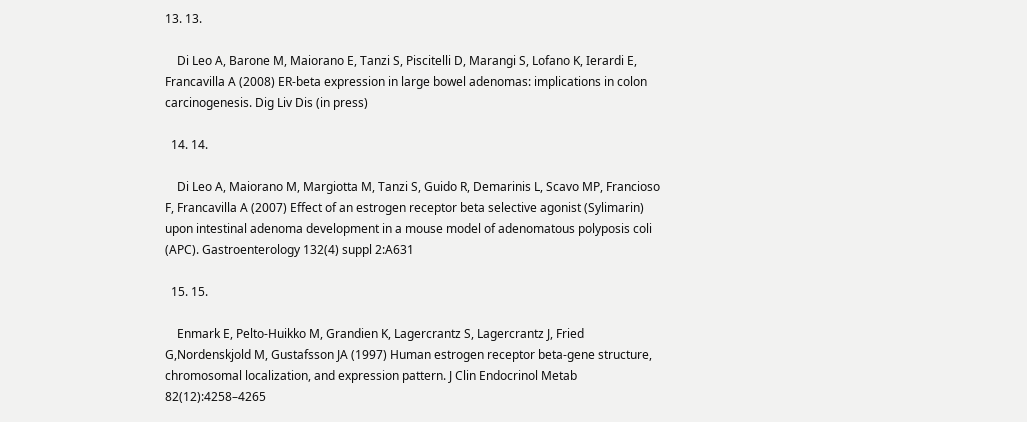13. 13.

    Di Leo A, Barone M, Maiorano E, Tanzi S, Piscitelli D, Marangi S, Lofano K, Ierardi E, Francavilla A (2008) ER-beta expression in large bowel adenomas: implications in colon carcinogenesis. Dig Liv Dis (in press)

  14. 14.

    Di Leo A, Maiorano M, Margiotta M, Tanzi S, Guido R, Demarinis L, Scavo MP, Francioso F, Francavilla A (2007) Effect of an estrogen receptor beta selective agonist (Sylimarin) upon intestinal adenoma development in a mouse model of adenomatous polyposis coli (APC). Gastroenterology 132(4) suppl 2:A631

  15. 15.

    Enmark E, Pelto-Huikko M, Grandien K, Lagercrantz S, Lagercrantz J, Fried G,Nordenskjold M, Gustafsson JA (1997) Human estrogen receptor beta-gene structure, chromosomal localization, and expression pattern. J Clin Endocrinol Metab 82(12):4258–4265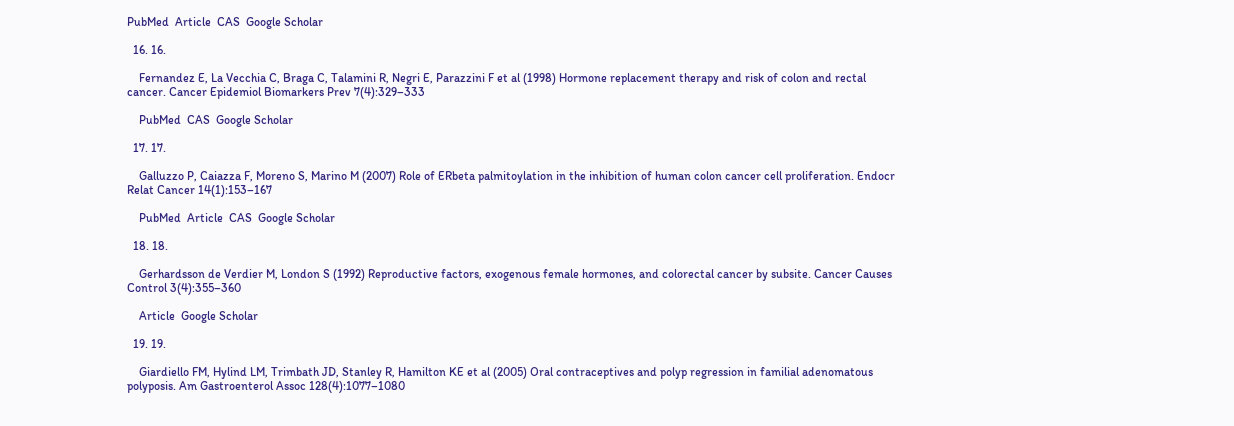PubMed  Article  CAS  Google Scholar

  16. 16.

    Fernandez E, La Vecchia C, Braga C, Talamini R, Negri E, Parazzini F et al (1998) Hormone replacement therapy and risk of colon and rectal cancer. Cancer Epidemiol Biomarkers Prev 7(4):329–333

    PubMed  CAS  Google Scholar

  17. 17.

    Galluzzo P, Caiazza F, Moreno S, Marino M (2007) Role of ERbeta palmitoylation in the inhibition of human colon cancer cell proliferation. Endocr Relat Cancer 14(1):153–167

    PubMed  Article  CAS  Google Scholar

  18. 18.

    Gerhardsson de Verdier M, London S (1992) Reproductive factors, exogenous female hormones, and colorectal cancer by subsite. Cancer Causes Control 3(4):355–360

    Article  Google Scholar

  19. 19.

    Giardiello FM, Hylind LM, Trimbath JD, Stanley R, Hamilton KE et al (2005) Oral contraceptives and polyp regression in familial adenomatous polyposis. Am Gastroenterol Assoc 128(4):1077–1080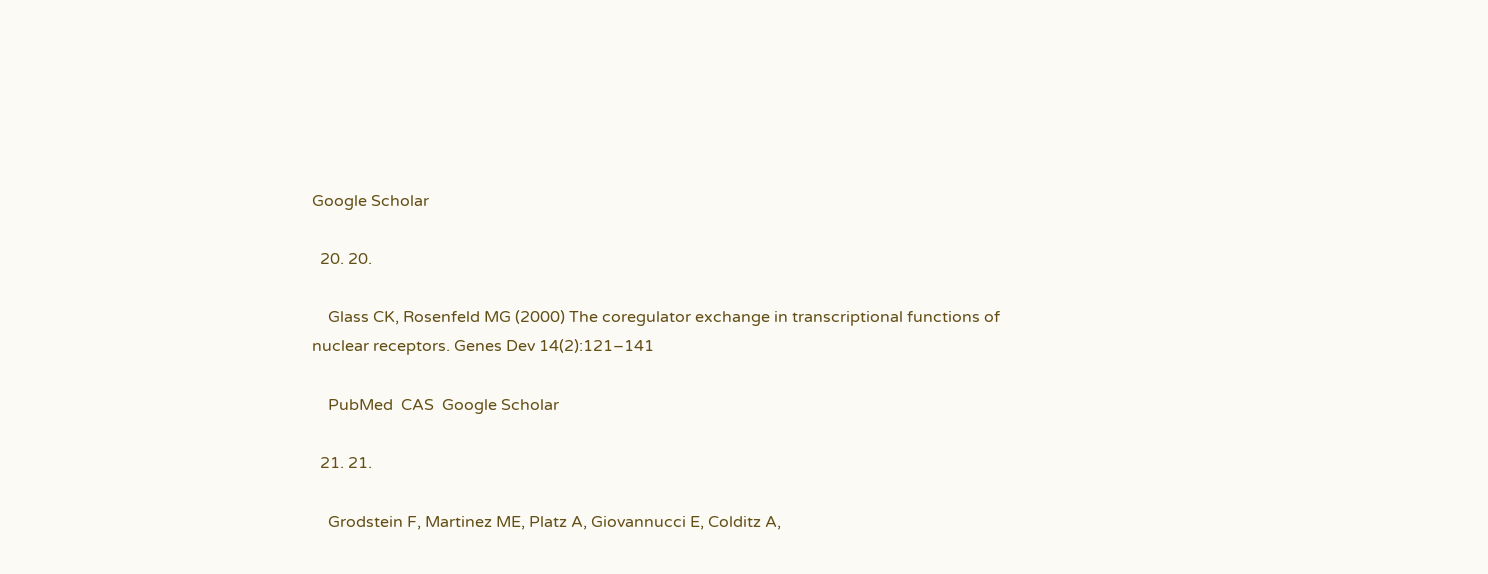Google Scholar

  20. 20.

    Glass CK, Rosenfeld MG (2000) The coregulator exchange in transcriptional functions of nuclear receptors. Genes Dev 14(2):121–141

    PubMed  CAS  Google Scholar

  21. 21.

    Grodstein F, Martinez ME, Platz A, Giovannucci E, Colditz A,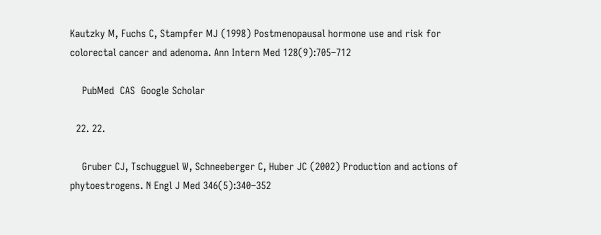Kautzky M, Fuchs C, Stampfer MJ (1998) Postmenopausal hormone use and risk for colorectal cancer and adenoma. Ann Intern Med 128(9):705–712

    PubMed  CAS  Google Scholar

  22. 22.

    Gruber CJ, Tschugguel W, Schneeberger C, Huber JC (2002) Production and actions of phytoestrogens. N Engl J Med 346(5):340–352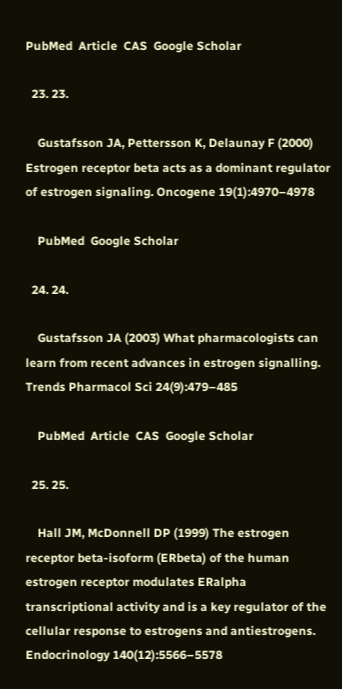PubMed  Article  CAS  Google Scholar

  23. 23.

    Gustafsson JA, Pettersson K, Delaunay F (2000) Estrogen receptor beta acts as a dominant regulator of estrogen signaling. Oncogene 19(1):4970–4978

    PubMed  Google Scholar

  24. 24.

    Gustafsson JA (2003) What pharmacologists can learn from recent advances in estrogen signalling. Trends Pharmacol Sci 24(9):479–485

    PubMed  Article  CAS  Google Scholar

  25. 25.

    Hall JM, McDonnell DP (1999) The estrogen receptor beta-isoform (ERbeta) of the human estrogen receptor modulates ERalpha transcriptional activity and is a key regulator of the cellular response to estrogens and antiestrogens. Endocrinology 140(12):5566–5578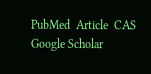PubMed  Article  CAS  Google Scholar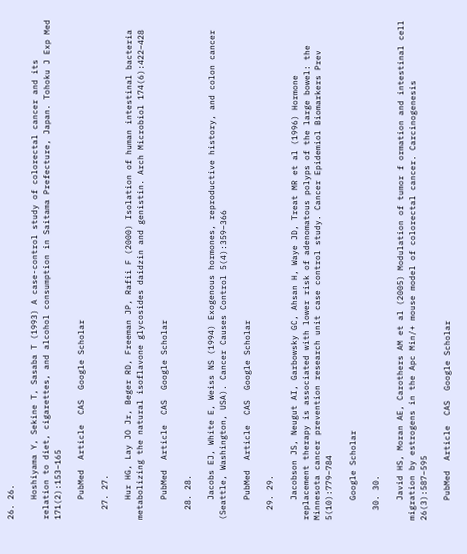26. 26.

    Hoshiyama Y, Sekine T, Sasaba T (1993) A case-control study of colorectal cancer and its relation to diet, cigarettes, and alcohol consumption in Saitama Prefecture, Japan. Tohoku J Exp Med 171(2):153–165

    PubMed  Article  CAS  Google Scholar

  27. 27.

    Hur HG, Lay JO Jr, Beger RD, Freeman JP, Rafii F (2000) Isolation of human intestinal bacteria metabolizing the natural isoflavone glycosides daidzin and genistin. Arch Microbiol 174(6):422–428

    PubMed  Article  CAS  Google Scholar

  28. 28.

    Jacobs EJ, White E, Weiss NS (1994) Exogenous hormones, reproductive history, and colon cancer (Seattle, Washington, USA). Cancer Causes Control 5(4):359–366

    PubMed  Article  CAS  Google Scholar

  29. 29.

    Jacobson JS, Neugut AI, Garbowsky GC, Ahsan H, Waye JD, Treat MR et al (1996) Hormone replacement therapy is associated with lower risk of adenomatous polyps of the large bowel: the Minnesota cancer prevention research unit case control study. Cancer Epidemiol Biomarkers Prev 5(10):779–784

    Google Scholar

  30. 30.

    Javid HS, Moran AE, Carothers AM et al (2005) Modulation of tumor f ormation and intestinal cell migration by estrogens in the Apc Min/+ mouse model of colorectal cancer. Carcinogenesis 26(3):587–595

    PubMed  Article  CAS  Google Scholar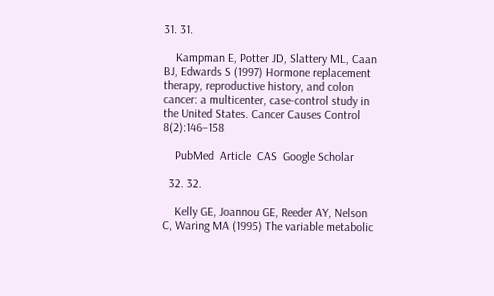31. 31.

    Kampman E, Potter JD, Slattery ML, Caan BJ, Edwards S (1997) Hormone replacement therapy, reproductive history, and colon cancer: a multicenter, case-control study in the United States. Cancer Causes Control 8(2):146–158

    PubMed  Article  CAS  Google Scholar

  32. 32.

    Kelly GE, Joannou GE, Reeder AY, Nelson C, Waring MA (1995) The variable metabolic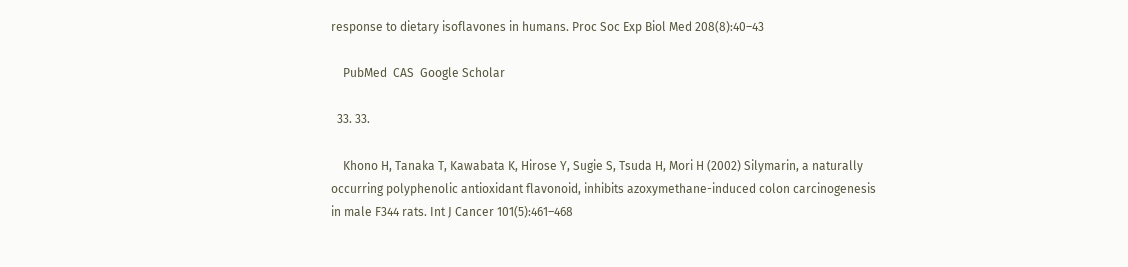response to dietary isoflavones in humans. Proc Soc Exp Biol Med 208(8):40–43

    PubMed  CAS  Google Scholar

  33. 33.

    Khono H, Tanaka T, Kawabata K, Hirose Y, Sugie S, Tsuda H, Mori H (2002) Silymarin, a naturally occurring polyphenolic antioxidant flavonoid, inhibits azoxymethane-induced colon carcinogenesis in male F344 rats. Int J Cancer 101(5):461–468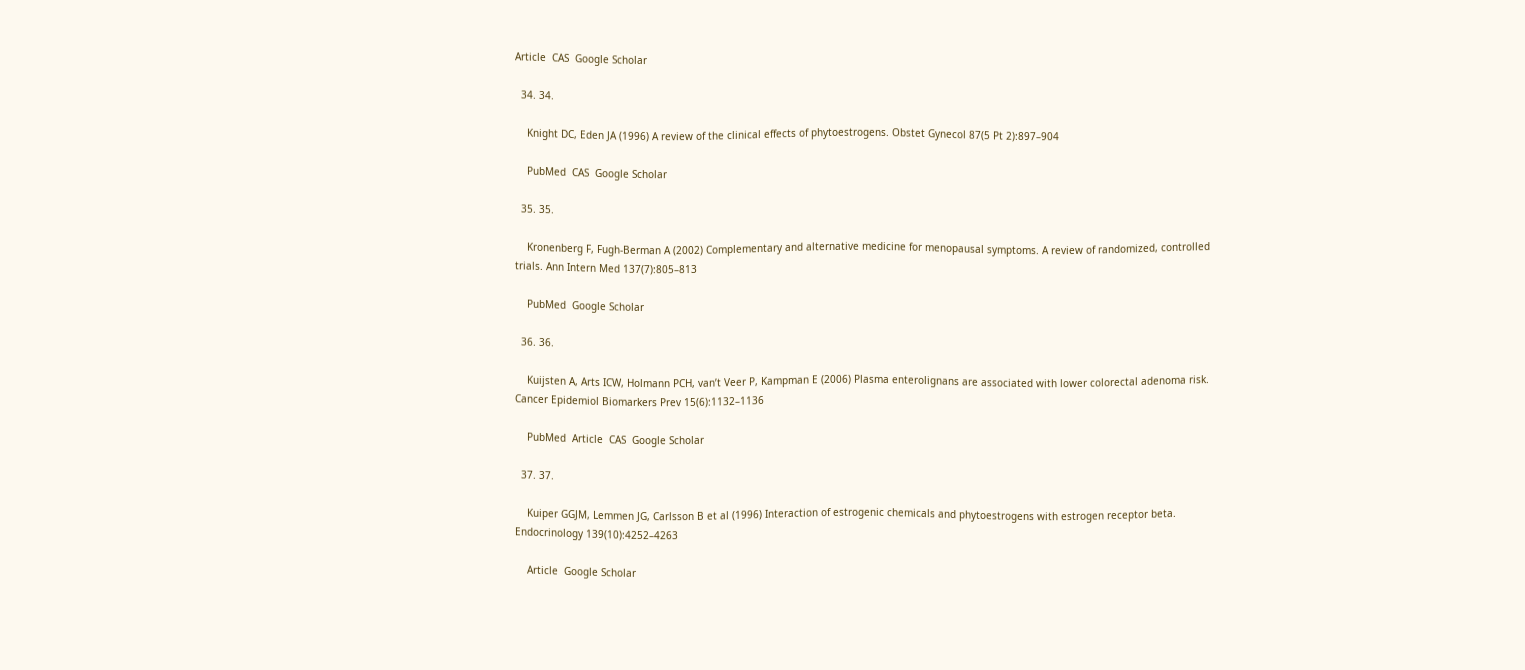Article  CAS  Google Scholar

  34. 34.

    Knight DC, Eden JA (1996) A review of the clinical effects of phytoestrogens. Obstet Gynecol 87(5 Pt 2):897–904

    PubMed  CAS  Google Scholar

  35. 35.

    Kronenberg F, Fugh-Berman A (2002) Complementary and alternative medicine for menopausal symptoms. A review of randomized, controlled trials. Ann Intern Med 137(7):805–813

    PubMed  Google Scholar

  36. 36.

    Kuijsten A, Arts ICW, Holmann PCH, van’t Veer P, Kampman E (2006) Plasma enterolignans are associated with lower colorectal adenoma risk. Cancer Epidemiol Biomarkers Prev 15(6):1132–1136

    PubMed  Article  CAS  Google Scholar

  37. 37.

    Kuiper GGJM, Lemmen JG, Carlsson B et al (1996) Interaction of estrogenic chemicals and phytoestrogens with estrogen receptor beta. Endocrinology 139(10):4252–4263

    Article  Google Scholar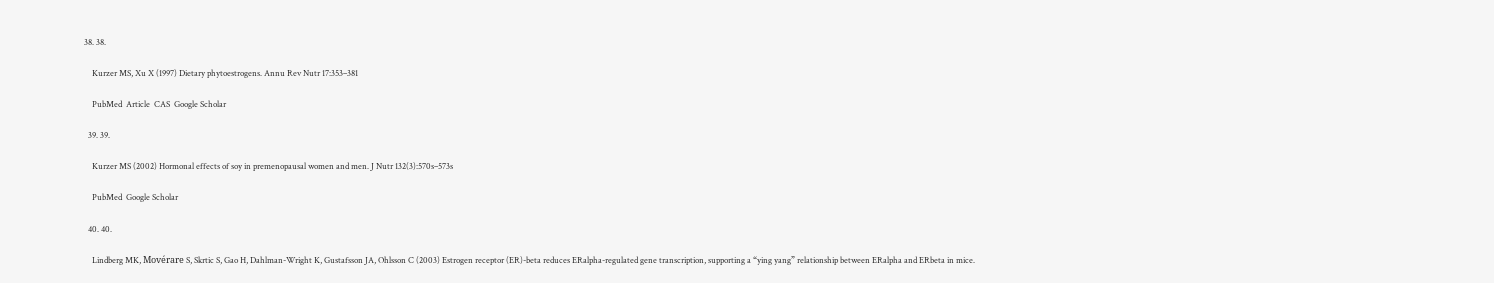38. 38.

    Kurzer MS, Xu X (1997) Dietary phytoestrogens. Annu Rev Nutr 17:353–381

    PubMed  Article  CAS  Google Scholar

  39. 39.

    Kurzer MS (2002) Hormonal effects of soy in premenopausal women and men. J Nutr 132(3):570s–573s

    PubMed  Google Scholar

  40. 40.

    Lindberg MK, Movérare S, Skrtic S, Gao H, Dahlman-Wright K, Gustafsson JA, Ohlsson C (2003) Estrogen receptor (ER)-beta reduces ERalpha-regulated gene transcription, supporting a “ying yang” relationship between ERalpha and ERbeta in mice.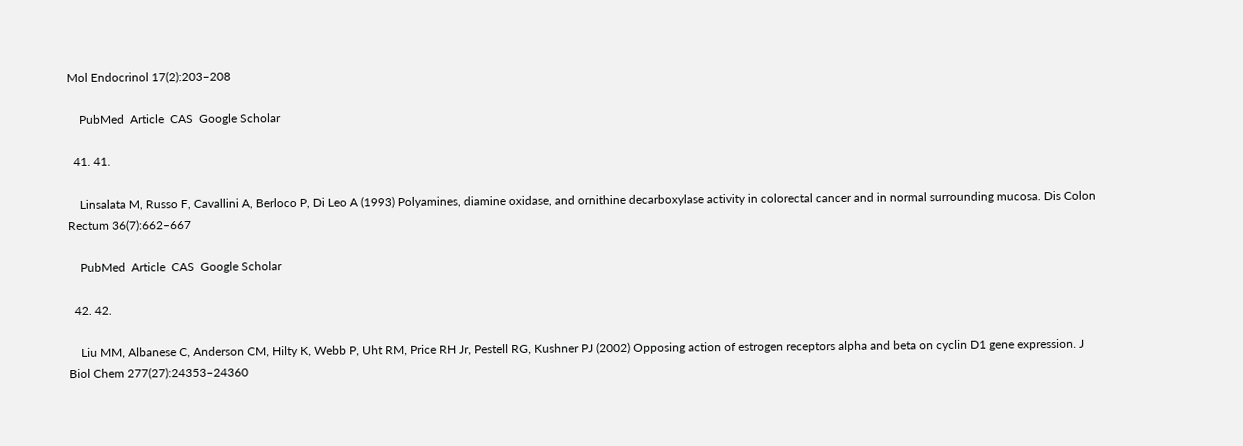Mol Endocrinol 17(2):203–208

    PubMed  Article  CAS  Google Scholar

  41. 41.

    Linsalata M, Russo F, Cavallini A, Berloco P, Di Leo A (1993) Polyamines, diamine oxidase, and ornithine decarboxylase activity in colorectal cancer and in normal surrounding mucosa. Dis Colon Rectum 36(7):662–667

    PubMed  Article  CAS  Google Scholar

  42. 42.

    Liu MM, Albanese C, Anderson CM, Hilty K, Webb P, Uht RM, Price RH Jr, Pestell RG, Kushner PJ (2002) Opposing action of estrogen receptors alpha and beta on cyclin D1 gene expression. J Biol Chem 277(27):24353–24360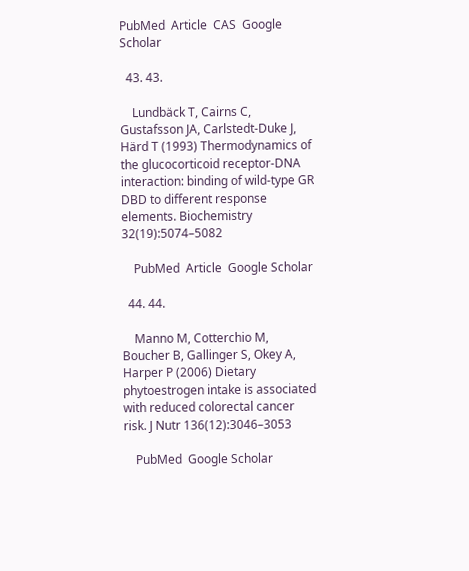PubMed  Article  CAS  Google Scholar

  43. 43.

    Lundbäck T, Cairns C, Gustafsson JA, Carlstedt-Duke J, Härd T (1993) Thermodynamics of the glucocorticoid receptor-DNA interaction: binding of wild-type GR DBD to different response elements. Biochemistry 32(19):5074–5082

    PubMed  Article  Google Scholar

  44. 44.

    Manno M, Cotterchio M, Boucher B, Gallinger S, Okey A, Harper P (2006) Dietary phytoestrogen intake is associated with reduced colorectal cancer risk. J Nutr 136(12):3046–3053

    PubMed  Google Scholar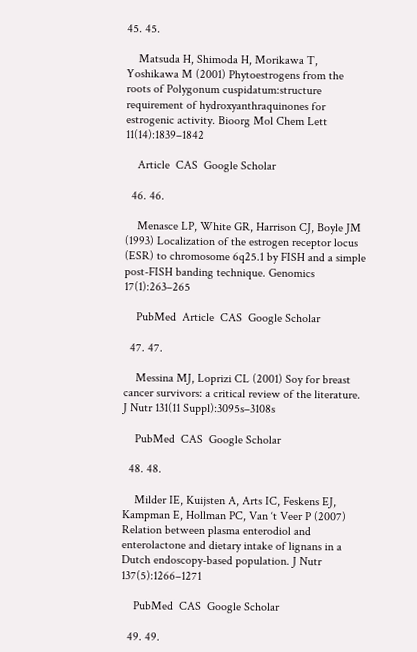45. 45.

    Matsuda H, Shimoda H, Morikawa T, Yoshikawa M (2001) Phytoestrogens from the roots of Polygonum cuspidatum:structure requirement of hydroxyanthraquinones for estrogenic activity. Bioorg Mol Chem Lett 11(14):1839–1842

    Article  CAS  Google Scholar

  46. 46.

    Menasce LP, White GR, Harrison CJ, Boyle JM (1993) Localization of the estrogen receptor locus (ESR) to chromosome 6q25.1 by FISH and a simple post-FISH banding technique. Genomics 17(1):263–265

    PubMed  Article  CAS  Google Scholar

  47. 47.

    Messina MJ, Loprizi CL (2001) Soy for breast cancer survivors: a critical review of the literature. J Nutr 131(11 Suppl):3095s–3108s

    PubMed  CAS  Google Scholar

  48. 48.

    Milder IE, Kuijsten A, Arts IC, Feskens EJ, Kampman E, Hollman PC, Van ‘t Veer P (2007) Relation between plasma enterodiol and enterolactone and dietary intake of lignans in a Dutch endoscopy-based population. J Nutr 137(5):1266–1271

    PubMed  CAS  Google Scholar

  49. 49.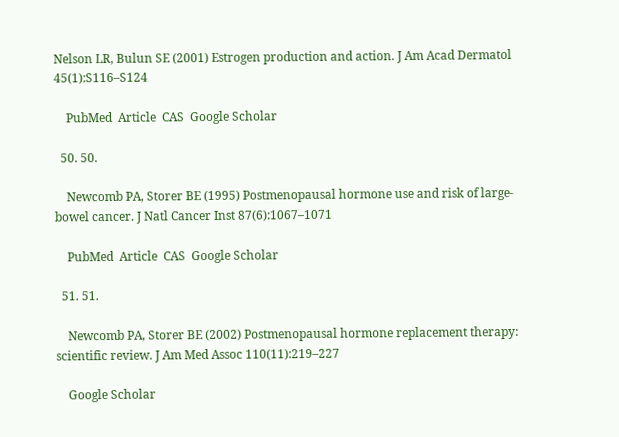Nelson LR, Bulun SE (2001) Estrogen production and action. J Am Acad Dermatol 45(1):S116–S124

    PubMed  Article  CAS  Google Scholar

  50. 50.

    Newcomb PA, Storer BE (1995) Postmenopausal hormone use and risk of large-bowel cancer. J Natl Cancer Inst 87(6):1067–1071

    PubMed  Article  CAS  Google Scholar

  51. 51.

    Newcomb PA, Storer BE (2002) Postmenopausal hormone replacement therapy: scientific review. J Am Med Assoc 110(11):219–227

    Google Scholar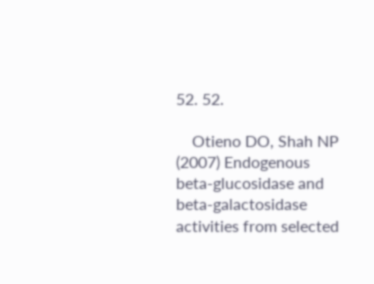52. 52.

    Otieno DO, Shah NP (2007) Endogenous beta-glucosidase and beta-galactosidase activities from selected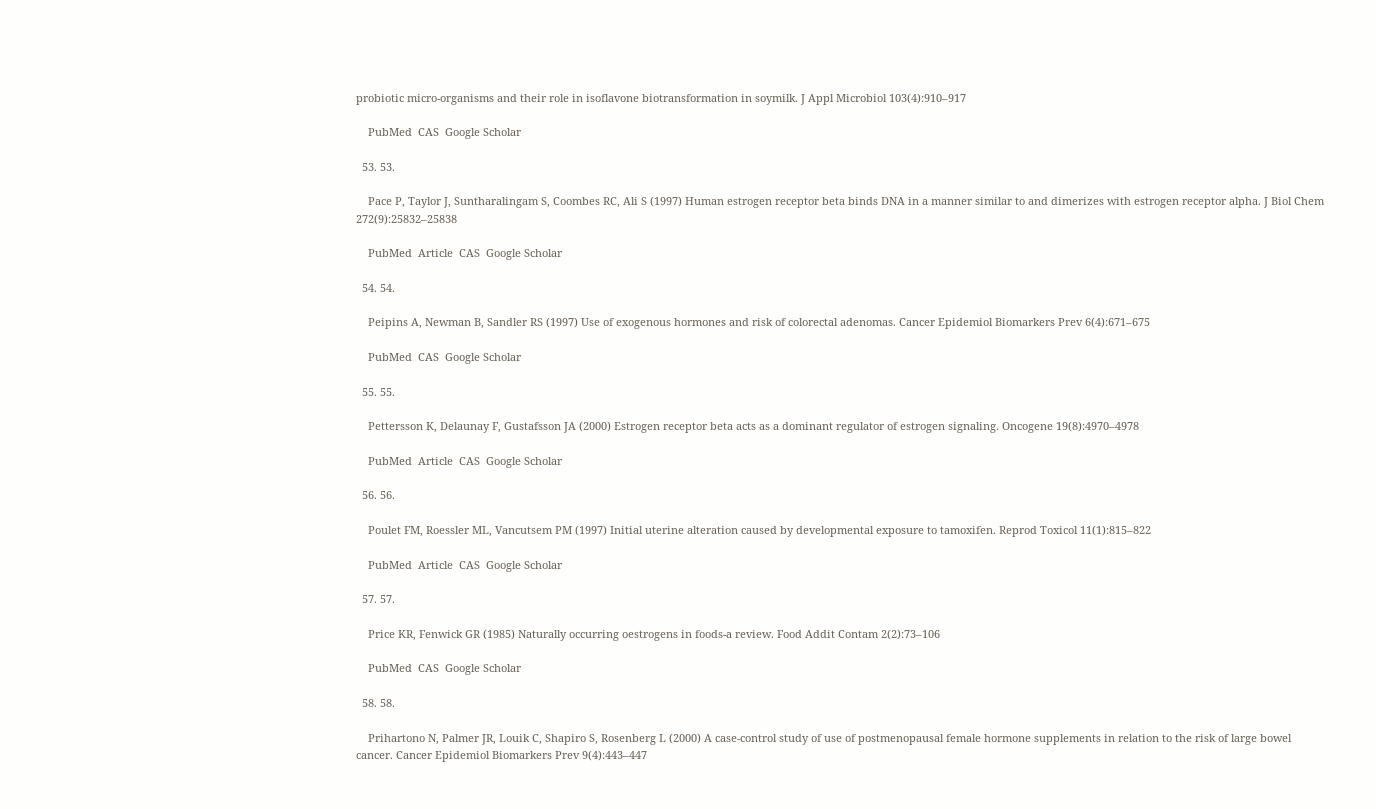probiotic micro-organisms and their role in isoflavone biotransformation in soymilk. J Appl Microbiol 103(4):910–917

    PubMed  CAS  Google Scholar

  53. 53.

    Pace P, Taylor J, Suntharalingam S, Coombes RC, Ali S (1997) Human estrogen receptor beta binds DNA in a manner similar to and dimerizes with estrogen receptor alpha. J Biol Chem 272(9):25832–25838

    PubMed  Article  CAS  Google Scholar

  54. 54.

    Peipins A, Newman B, Sandler RS (1997) Use of exogenous hormones and risk of colorectal adenomas. Cancer Epidemiol Biomarkers Prev 6(4):671–675

    PubMed  CAS  Google Scholar

  55. 55.

    Pettersson K, Delaunay F, Gustafsson JA (2000) Estrogen receptor beta acts as a dominant regulator of estrogen signaling. Oncogene 19(8):4970–4978

    PubMed  Article  CAS  Google Scholar

  56. 56.

    Poulet FM, Roessler ML, Vancutsem PM (1997) Initial uterine alteration caused by developmental exposure to tamoxifen. Reprod Toxicol 11(1):815–822

    PubMed  Article  CAS  Google Scholar

  57. 57.

    Price KR, Fenwick GR (1985) Naturally occurring oestrogens in foods-a review. Food Addit Contam 2(2):73–106

    PubMed  CAS  Google Scholar

  58. 58.

    Prihartono N, Palmer JR, Louik C, Shapiro S, Rosenberg L (2000) A case-control study of use of postmenopausal female hormone supplements in relation to the risk of large bowel cancer. Cancer Epidemiol Biomarkers Prev 9(4):443–447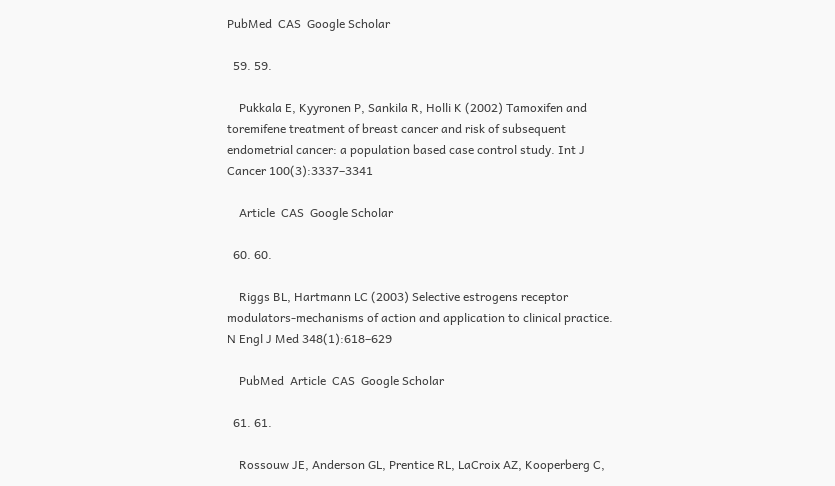PubMed  CAS  Google Scholar

  59. 59.

    Pukkala E, Kyyronen P, Sankila R, Holli K (2002) Tamoxifen and toremifene treatment of breast cancer and risk of subsequent endometrial cancer: a population based case control study. Int J Cancer 100(3):3337–3341

    Article  CAS  Google Scholar

  60. 60.

    Riggs BL, Hartmann LC (2003) Selective estrogens receptor modulators-mechanisms of action and application to clinical practice. N Engl J Med 348(1):618–629

    PubMed  Article  CAS  Google Scholar

  61. 61.

    Rossouw JE, Anderson GL, Prentice RL, LaCroix AZ, Kooperberg C,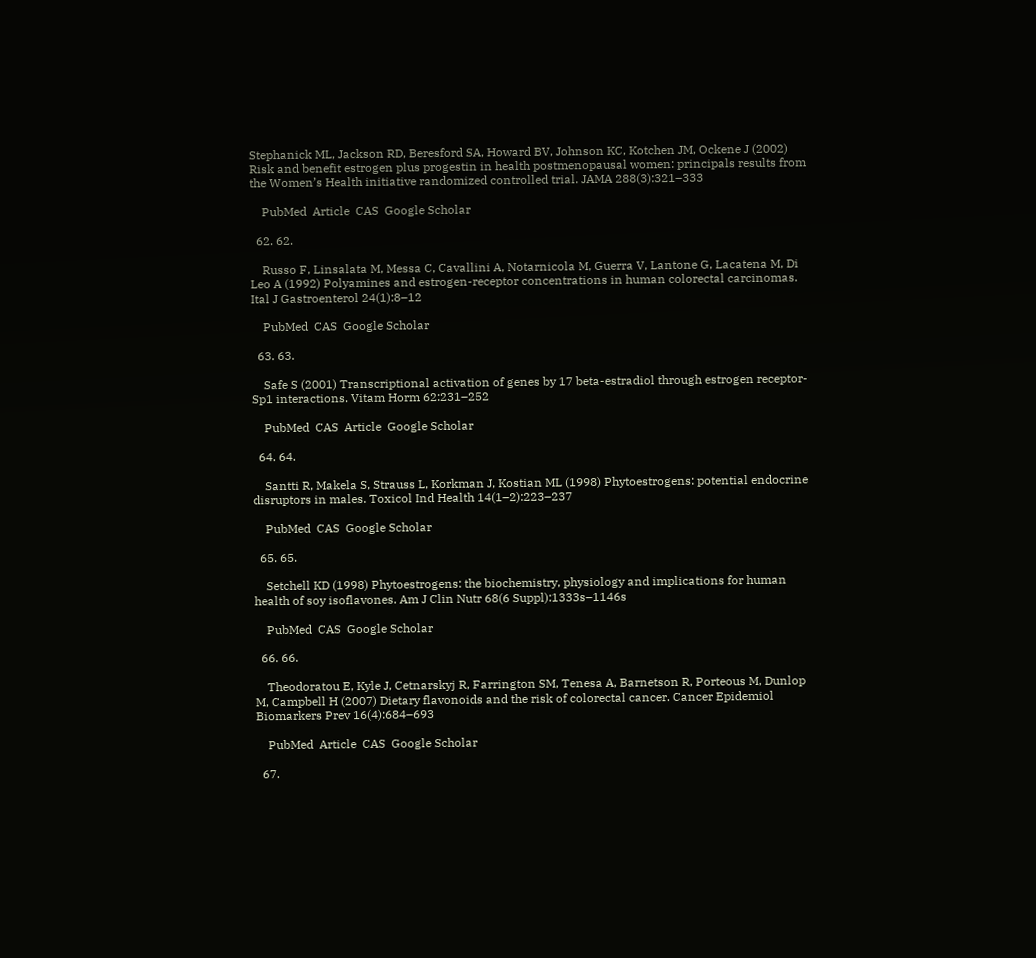Stephanick ML, Jackson RD, Beresford SA, Howard BV, Johnson KC, Kotchen JM, Ockene J (2002) Risk and benefit estrogen plus progestin in health postmenopausal women: principals results from the Women’s Health initiative randomized controlled trial. JAMA 288(3):321–333

    PubMed  Article  CAS  Google Scholar

  62. 62.

    Russo F, Linsalata M, Messa C, Cavallini A, Notarnicola M, Guerra V, Lantone G, Lacatena M, Di Leo A (1992) Polyamines and estrogen-receptor concentrations in human colorectal carcinomas. Ital J Gastroenterol 24(1):8–12

    PubMed  CAS  Google Scholar

  63. 63.

    Safe S (2001) Transcriptional activation of genes by 17 beta-estradiol through estrogen receptor-Sp1 interactions. Vitam Horm 62:231–252

    PubMed  CAS  Article  Google Scholar

  64. 64.

    Santti R, Makela S, Strauss L, Korkman J, Kostian ML (1998) Phytoestrogens: potential endocrine disruptors in males. Toxicol Ind Health 14(1–2):223–237

    PubMed  CAS  Google Scholar

  65. 65.

    Setchell KD (1998) Phytoestrogens: the biochemistry, physiology and implications for human health of soy isoflavones. Am J Clin Nutr 68(6 Suppl):1333s–1146s

    PubMed  CAS  Google Scholar

  66. 66.

    Theodoratou E, Kyle J, Cetnarskyj R, Farrington SM, Tenesa A, Barnetson R, Porteous M, Dunlop M, Campbell H (2007) Dietary flavonoids and the risk of colorectal cancer. Cancer Epidemiol Biomarkers Prev 16(4):684–693

    PubMed  Article  CAS  Google Scholar

  67.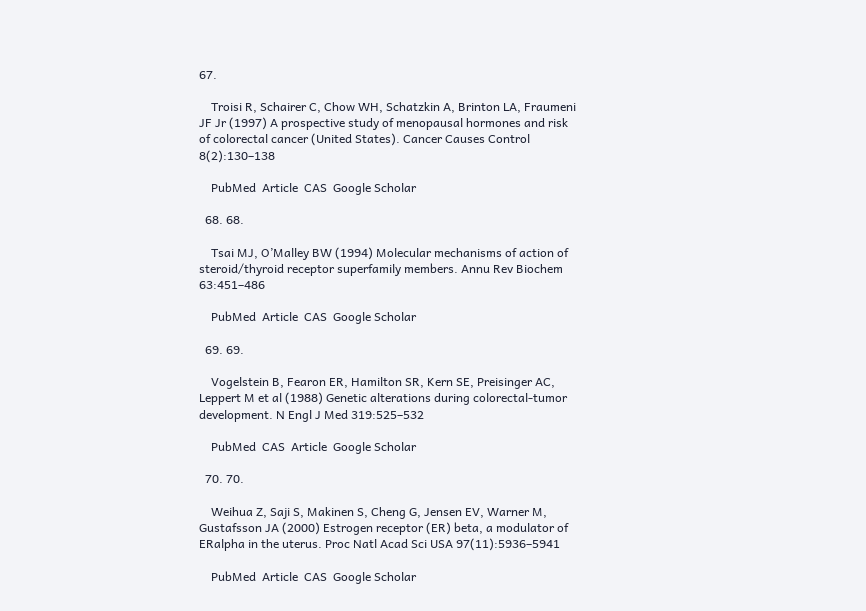67.

    Troisi R, Schairer C, Chow WH, Schatzkin A, Brinton LA, Fraumeni JF Jr (1997) A prospective study of menopausal hormones and risk of colorectal cancer (United States). Cancer Causes Control 8(2):130–138

    PubMed  Article  CAS  Google Scholar

  68. 68.

    Tsai MJ, O’Malley BW (1994) Molecular mechanisms of action of steroid/thyroid receptor superfamily members. Annu Rev Biochem 63:451–486

    PubMed  Article  CAS  Google Scholar

  69. 69.

    Vogelstein B, Fearon ER, Hamilton SR, Kern SE, Preisinger AC, Leppert M et al (1988) Genetic alterations during colorectal-tumor development. N Engl J Med 319:525–532

    PubMed  CAS  Article  Google Scholar

  70. 70.

    Weihua Z, Saji S, Makinen S, Cheng G, Jensen EV, Warner M, Gustafsson JA (2000) Estrogen receptor (ER) beta, a modulator of ERalpha in the uterus. Proc Natl Acad Sci USA 97(11):5936–5941

    PubMed  Article  CAS  Google Scholar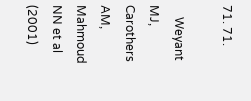71. 71.

    Weyant MJ, Carothers AM, Mahmoud NN et al (2001)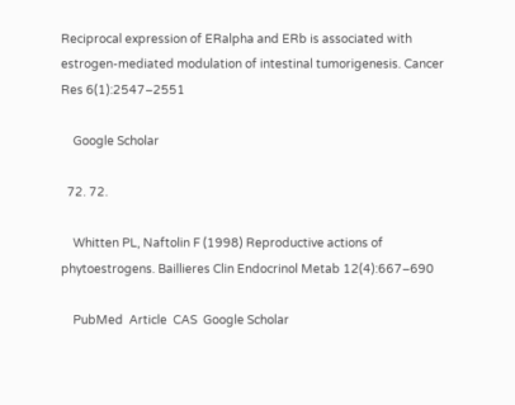Reciprocal expression of ERalpha and ERb is associated with estrogen-mediated modulation of intestinal tumorigenesis. Cancer Res 6(1):2547–2551

    Google Scholar

  72. 72.

    Whitten PL, Naftolin F (1998) Reproductive actions of phytoestrogens. Baillieres Clin Endocrinol Metab 12(4):667–690

    PubMed  Article  CAS  Google Scholar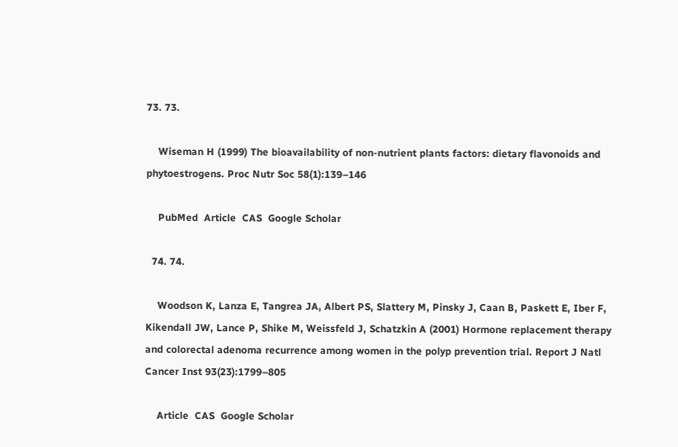73. 73.

    Wiseman H (1999) The bioavailability of non-nutrient plants factors: dietary flavonoids and phytoestrogens. Proc Nutr Soc 58(1):139–146

    PubMed  Article  CAS  Google Scholar

  74. 74.

    Woodson K, Lanza E, Tangrea JA, Albert PS, Slattery M, Pinsky J, Caan B, Paskett E, Iber F, Kikendall JW, Lance P, Shike M, Weissfeld J, Schatzkin A (2001) Hormone replacement therapy and colorectal adenoma recurrence among women in the polyp prevention trial. Report J Natl Cancer Inst 93(23):1799–805

    Article  CAS  Google Scholar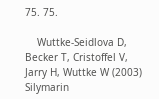75. 75.

    Wuttke-Seidlova D, Becker T, Cristoffel V, Jarry H, Wuttke W (2003) Silymarin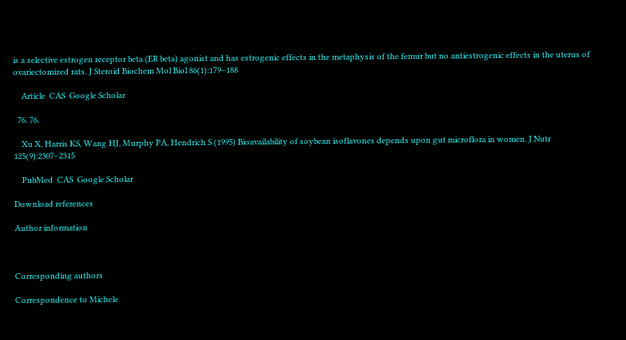is a selective estrogen receptor beta (ER beta) agonist and has estrogenic effects in the metaphysis of the femur but no antiestrogenic effects in the uterus of ovariectomized rats. J Steroid Biochem Mol Biol 86(1):179–188

    Article  CAS  Google Scholar

  76. 76.

    Xu X, Harris KS, Wang HJ, Murphy PA, Hendrich S (1995) Bioavailability of soybean isoflavones depends upon gut microflora in women. J Nutr 125(9):2307–2315

    PubMed  CAS  Google Scholar

Download references

Author information



Corresponding authors

Correspondence to Michele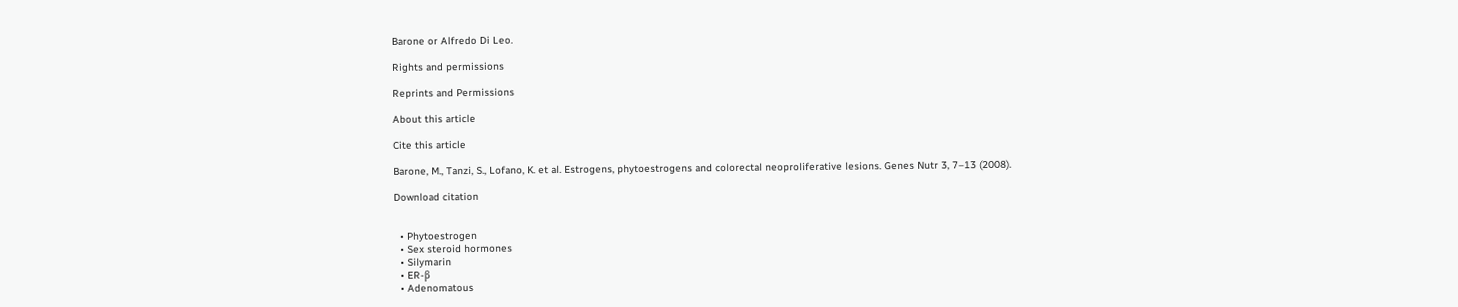Barone or Alfredo Di Leo.

Rights and permissions

Reprints and Permissions

About this article

Cite this article

Barone, M., Tanzi, S., Lofano, K. et al. Estrogens, phytoestrogens and colorectal neoproliferative lesions. Genes Nutr 3, 7–13 (2008).

Download citation


  • Phytoestrogen
  • Sex steroid hormones
  • Silymarin
  • ER-β
  • Adenomatous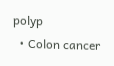polyp
  • Colon cancer